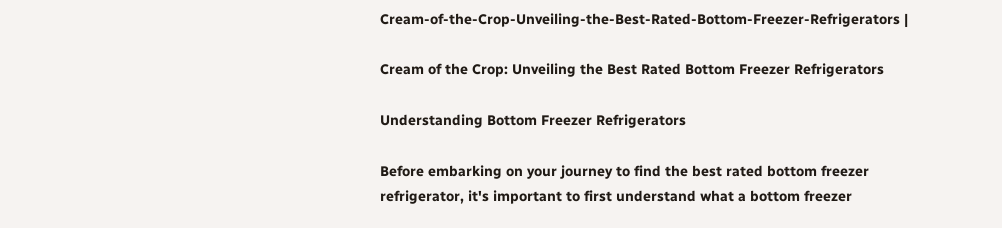Cream-of-the-Crop-Unveiling-the-Best-Rated-Bottom-Freezer-Refrigerators |

Cream of the Crop: Unveiling the Best Rated Bottom Freezer Refrigerators

Understanding Bottom Freezer Refrigerators

Before embarking on your journey to find the best rated bottom freezer refrigerator, it's important to first understand what a bottom freezer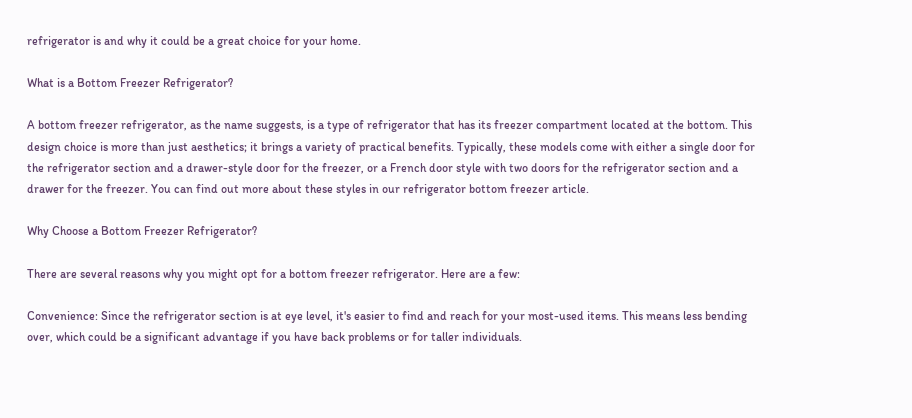refrigerator is and why it could be a great choice for your home.

What is a Bottom Freezer Refrigerator?

A bottom freezer refrigerator, as the name suggests, is a type of refrigerator that has its freezer compartment located at the bottom. This design choice is more than just aesthetics; it brings a variety of practical benefits. Typically, these models come with either a single door for the refrigerator section and a drawer-style door for the freezer, or a French door style with two doors for the refrigerator section and a drawer for the freezer. You can find out more about these styles in our refrigerator bottom freezer article.

Why Choose a Bottom Freezer Refrigerator?

There are several reasons why you might opt for a bottom freezer refrigerator. Here are a few:

Convenience: Since the refrigerator section is at eye level, it's easier to find and reach for your most-used items. This means less bending over, which could be a significant advantage if you have back problems or for taller individuals.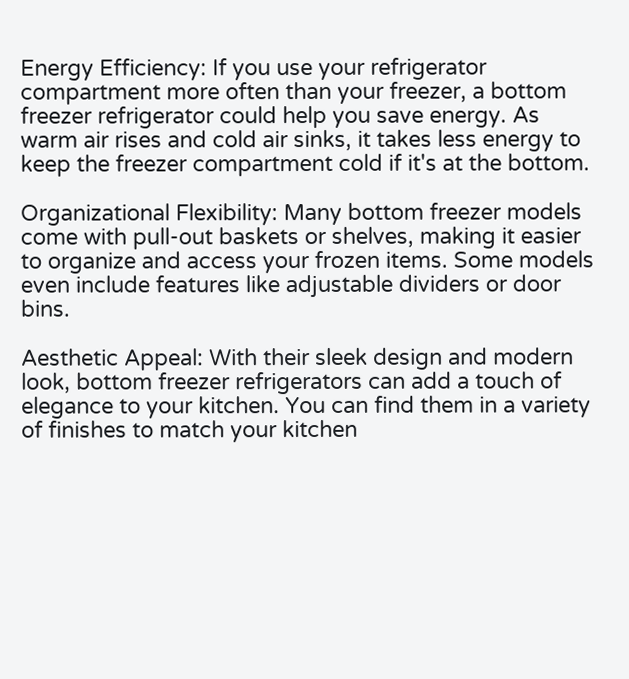Energy Efficiency: If you use your refrigerator compartment more often than your freezer, a bottom freezer refrigerator could help you save energy. As warm air rises and cold air sinks, it takes less energy to keep the freezer compartment cold if it's at the bottom.

Organizational Flexibility: Many bottom freezer models come with pull-out baskets or shelves, making it easier to organize and access your frozen items. Some models even include features like adjustable dividers or door bins.

Aesthetic Appeal: With their sleek design and modern look, bottom freezer refrigerators can add a touch of elegance to your kitchen. You can find them in a variety of finishes to match your kitchen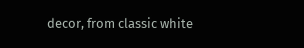decor, from classic white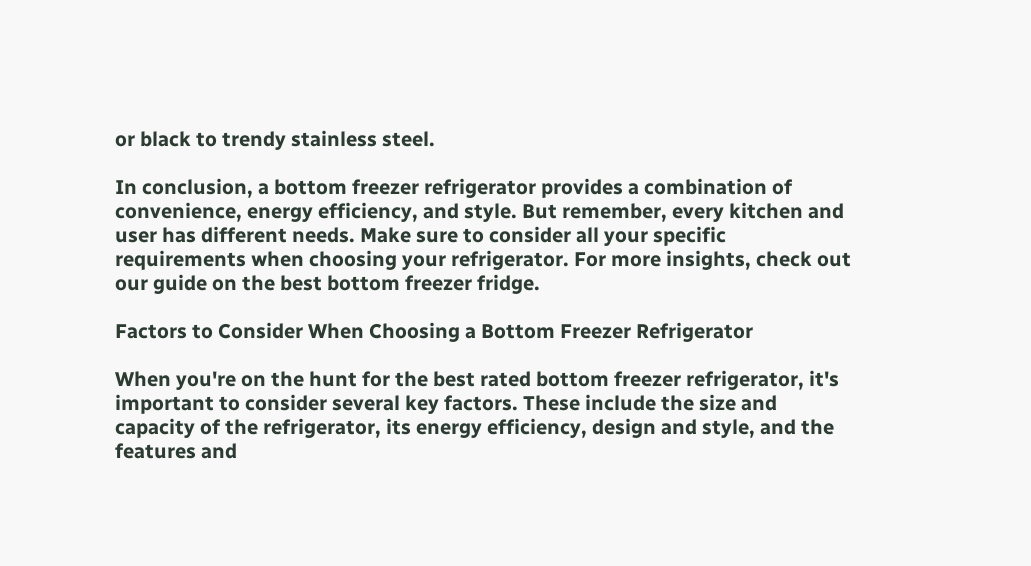or black to trendy stainless steel.

In conclusion, a bottom freezer refrigerator provides a combination of convenience, energy efficiency, and style. But remember, every kitchen and user has different needs. Make sure to consider all your specific requirements when choosing your refrigerator. For more insights, check out our guide on the best bottom freezer fridge.

Factors to Consider When Choosing a Bottom Freezer Refrigerator

When you're on the hunt for the best rated bottom freezer refrigerator, it's important to consider several key factors. These include the size and capacity of the refrigerator, its energy efficiency, design and style, and the features and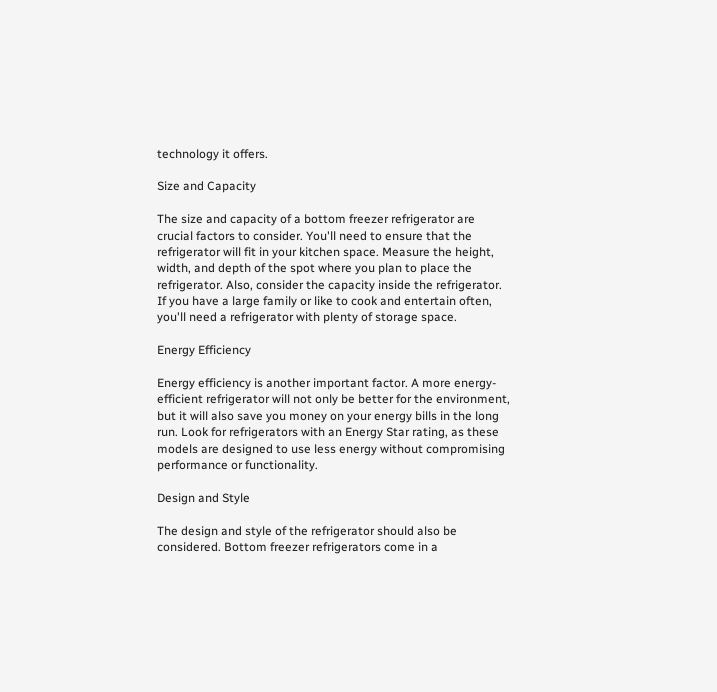technology it offers.

Size and Capacity

The size and capacity of a bottom freezer refrigerator are crucial factors to consider. You'll need to ensure that the refrigerator will fit in your kitchen space. Measure the height, width, and depth of the spot where you plan to place the refrigerator. Also, consider the capacity inside the refrigerator. If you have a large family or like to cook and entertain often, you'll need a refrigerator with plenty of storage space.

Energy Efficiency

Energy efficiency is another important factor. A more energy-efficient refrigerator will not only be better for the environment, but it will also save you money on your energy bills in the long run. Look for refrigerators with an Energy Star rating, as these models are designed to use less energy without compromising performance or functionality.

Design and Style

The design and style of the refrigerator should also be considered. Bottom freezer refrigerators come in a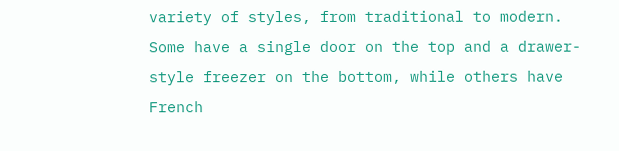variety of styles, from traditional to modern. Some have a single door on the top and a drawer-style freezer on the bottom, while others have French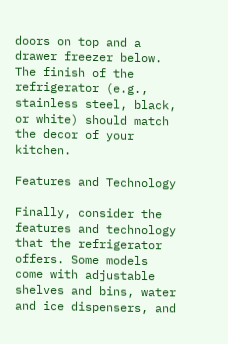doors on top and a drawer freezer below. The finish of the refrigerator (e.g., stainless steel, black, or white) should match the decor of your kitchen.

Features and Technology

Finally, consider the features and technology that the refrigerator offers. Some models come with adjustable shelves and bins, water and ice dispensers, and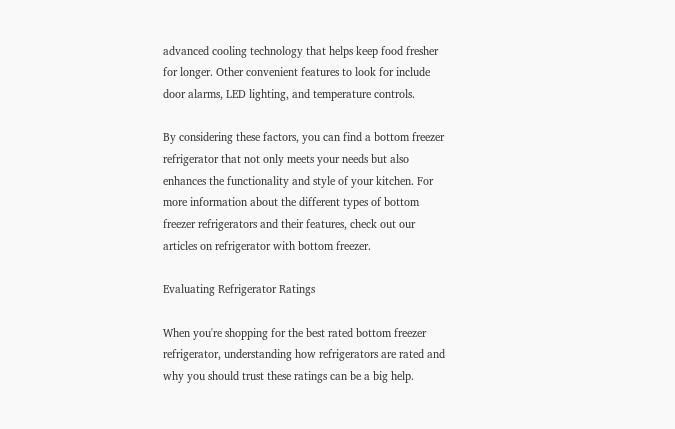advanced cooling technology that helps keep food fresher for longer. Other convenient features to look for include door alarms, LED lighting, and temperature controls.

By considering these factors, you can find a bottom freezer refrigerator that not only meets your needs but also enhances the functionality and style of your kitchen. For more information about the different types of bottom freezer refrigerators and their features, check out our articles on refrigerator with bottom freezer.

Evaluating Refrigerator Ratings

When you're shopping for the best rated bottom freezer refrigerator, understanding how refrigerators are rated and why you should trust these ratings can be a big help.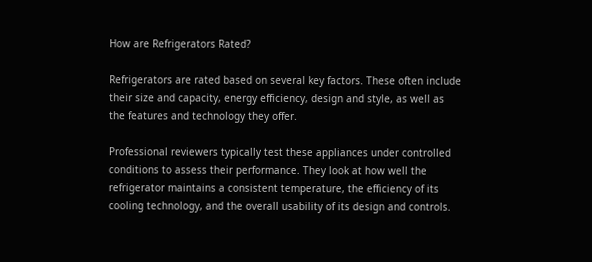How are Refrigerators Rated?

Refrigerators are rated based on several key factors. These often include their size and capacity, energy efficiency, design and style, as well as the features and technology they offer.

Professional reviewers typically test these appliances under controlled conditions to assess their performance. They look at how well the refrigerator maintains a consistent temperature, the efficiency of its cooling technology, and the overall usability of its design and controls.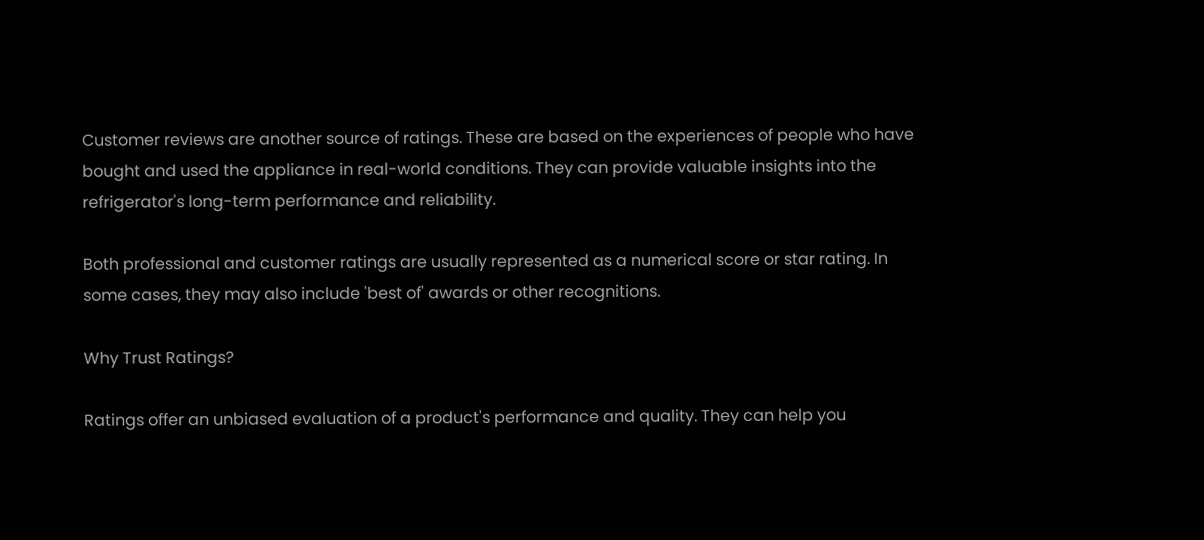Customer reviews are another source of ratings. These are based on the experiences of people who have bought and used the appliance in real-world conditions. They can provide valuable insights into the refrigerator's long-term performance and reliability.

Both professional and customer ratings are usually represented as a numerical score or star rating. In some cases, they may also include 'best of' awards or other recognitions.

Why Trust Ratings?

Ratings offer an unbiased evaluation of a product's performance and quality. They can help you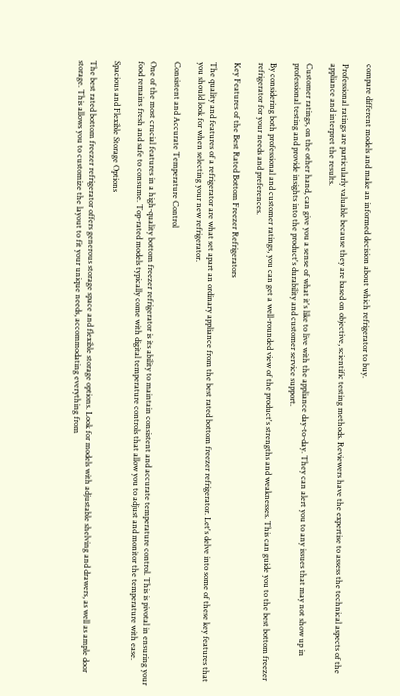compare different models and make an informed decision about which refrigerator to buy.

Professional ratings are particularly valuable because they are based on objective, scientific testing methods. Reviewers have the expertise to assess the technical aspects of the appliance and interpret the results.

Customer ratings, on the other hand, can give you a sense of what it's like to live with the appliance day-to-day. They can alert you to any issues that may not show up in professional testing and provide insights into the product's durability and customer service support.

By considering both professional and customer ratings, you can get a well-rounded view of the product's strengths and weaknesses. This can guide you to the best bottom freezer refrigerator for your needs and preferences.

Key Features of the Best Rated Bottom Freezer Refrigerators

The quality and features of a refrigerator are what set apart an ordinary appliance from the best rated bottom freezer refrigerator. Let's delve into some of these key features that you should look for when selecting your new refrigerator.

Consistent and Accurate Temperature Control

One of the most crucial features in a high-quality bottom freezer refrigerator is its ability to maintain consistent and accurate temperature control. This is pivotal in ensuring your food remains fresh and safe to consume. Top-rated models typically come with digital temperature controls that allow you to adjust and monitor the temperature with ease.

Spacious and Flexible Storage Options

The best rated bottom freezer refrigerator offers generous storage space and flexible storage options. Look for models with adjustable shelving and drawers, as well as ample door storage. This allows you to customize the layout to fit your unique needs, accommodating everything from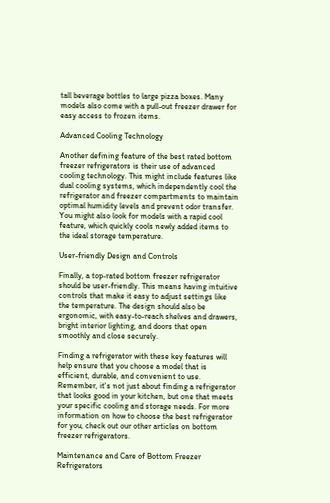tall beverage bottles to large pizza boxes. Many models also come with a pull-out freezer drawer for easy access to frozen items.

Advanced Cooling Technology

Another defining feature of the best rated bottom freezer refrigerators is their use of advanced cooling technology. This might include features like dual cooling systems, which independently cool the refrigerator and freezer compartments to maintain optimal humidity levels and prevent odor transfer. You might also look for models with a rapid cool feature, which quickly cools newly added items to the ideal storage temperature.

User-friendly Design and Controls

Finally, a top-rated bottom freezer refrigerator should be user-friendly. This means having intuitive controls that make it easy to adjust settings like the temperature. The design should also be ergonomic, with easy-to-reach shelves and drawers, bright interior lighting, and doors that open smoothly and close securely.

Finding a refrigerator with these key features will help ensure that you choose a model that is efficient, durable, and convenient to use. Remember, it's not just about finding a refrigerator that looks good in your kitchen, but one that meets your specific cooling and storage needs. For more information on how to choose the best refrigerator for you, check out our other articles on bottom freezer refrigerators.

Maintenance and Care of Bottom Freezer Refrigerators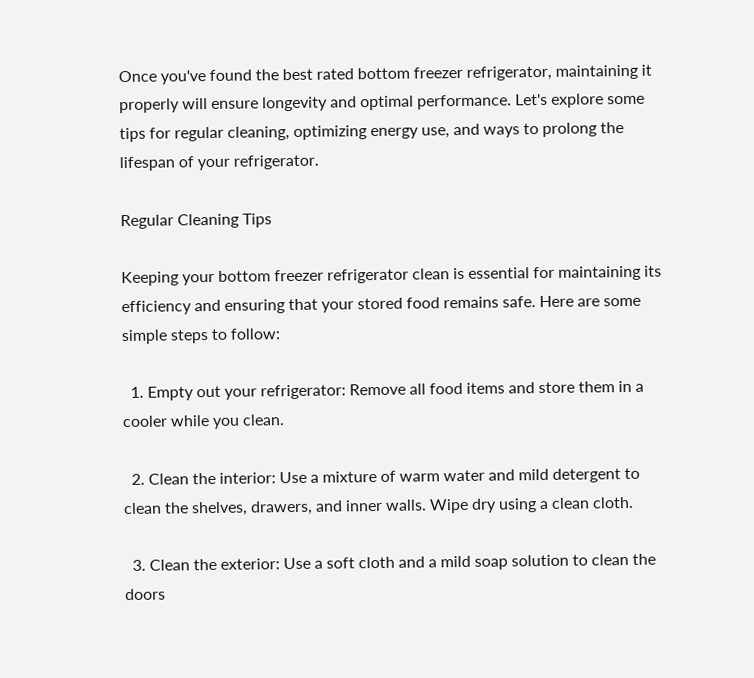Once you've found the best rated bottom freezer refrigerator, maintaining it properly will ensure longevity and optimal performance. Let's explore some tips for regular cleaning, optimizing energy use, and ways to prolong the lifespan of your refrigerator.

Regular Cleaning Tips

Keeping your bottom freezer refrigerator clean is essential for maintaining its efficiency and ensuring that your stored food remains safe. Here are some simple steps to follow:

  1. Empty out your refrigerator: Remove all food items and store them in a cooler while you clean.

  2. Clean the interior: Use a mixture of warm water and mild detergent to clean the shelves, drawers, and inner walls. Wipe dry using a clean cloth.

  3. Clean the exterior: Use a soft cloth and a mild soap solution to clean the doors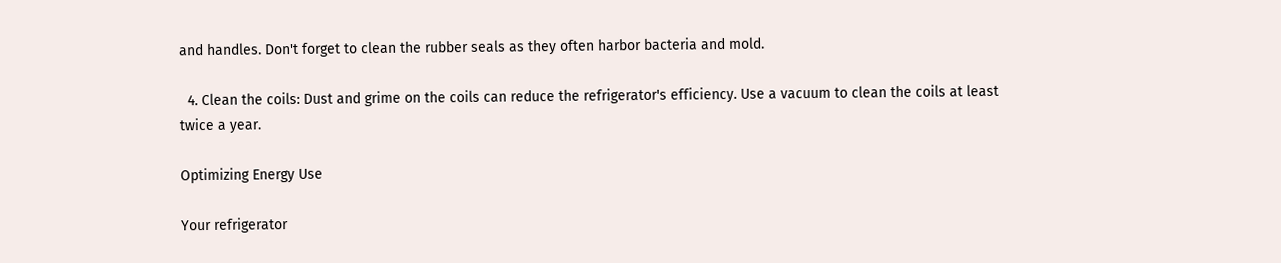and handles. Don't forget to clean the rubber seals as they often harbor bacteria and mold.

  4. Clean the coils: Dust and grime on the coils can reduce the refrigerator's efficiency. Use a vacuum to clean the coils at least twice a year.

Optimizing Energy Use

Your refrigerator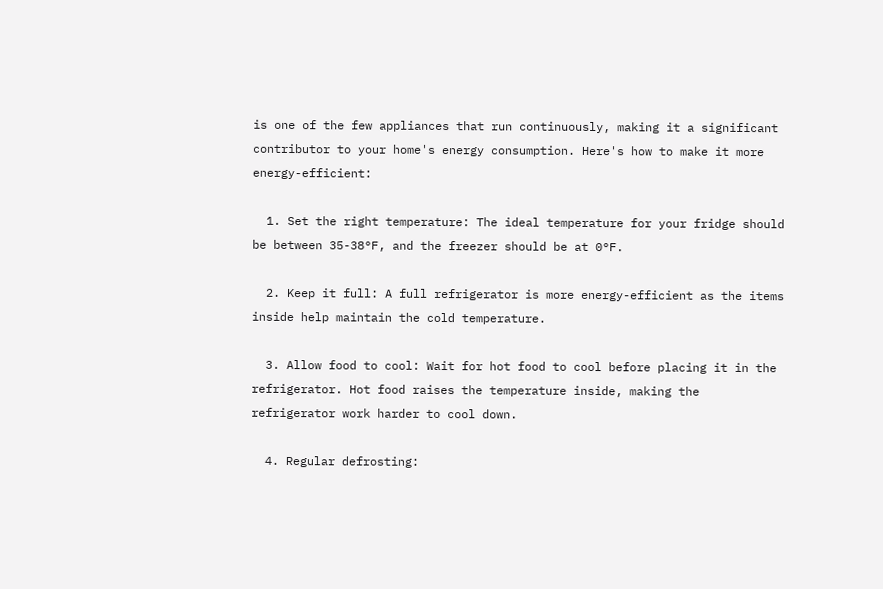is one of the few appliances that run continuously, making it a significant contributor to your home's energy consumption. Here's how to make it more energy-efficient:

  1. Set the right temperature: The ideal temperature for your fridge should be between 35-38°F, and the freezer should be at 0°F.

  2. Keep it full: A full refrigerator is more energy-efficient as the items inside help maintain the cold temperature.

  3. Allow food to cool: Wait for hot food to cool before placing it in the refrigerator. Hot food raises the temperature inside, making the refrigerator work harder to cool down.

  4. Regular defrosting: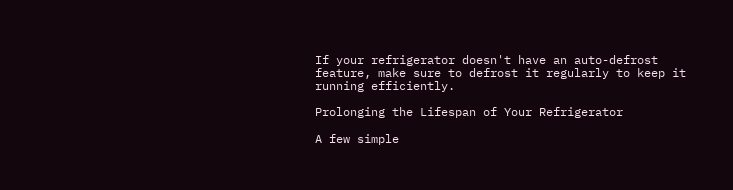If your refrigerator doesn't have an auto-defrost feature, make sure to defrost it regularly to keep it running efficiently.

Prolonging the Lifespan of Your Refrigerator

A few simple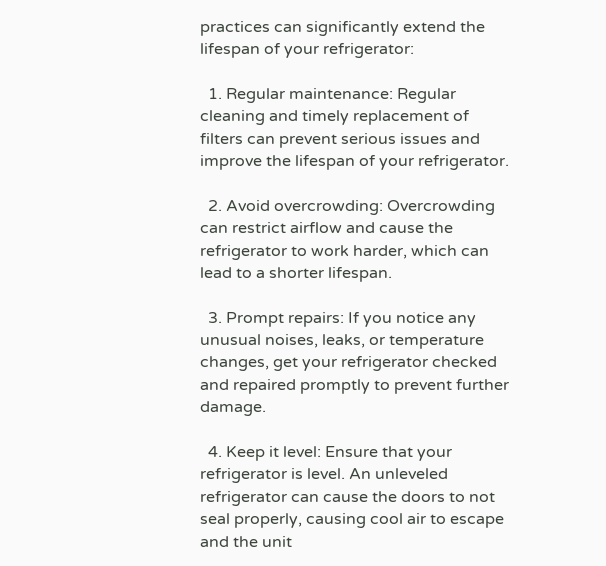practices can significantly extend the lifespan of your refrigerator:

  1. Regular maintenance: Regular cleaning and timely replacement of filters can prevent serious issues and improve the lifespan of your refrigerator.

  2. Avoid overcrowding: Overcrowding can restrict airflow and cause the refrigerator to work harder, which can lead to a shorter lifespan.

  3. Prompt repairs: If you notice any unusual noises, leaks, or temperature changes, get your refrigerator checked and repaired promptly to prevent further damage.

  4. Keep it level: Ensure that your refrigerator is level. An unleveled refrigerator can cause the doors to not seal properly, causing cool air to escape and the unit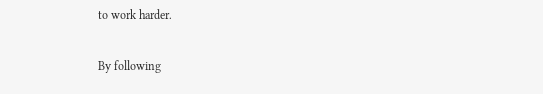to work harder.

By following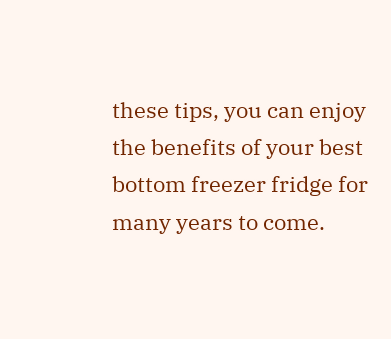these tips, you can enjoy the benefits of your best bottom freezer fridge for many years to come.